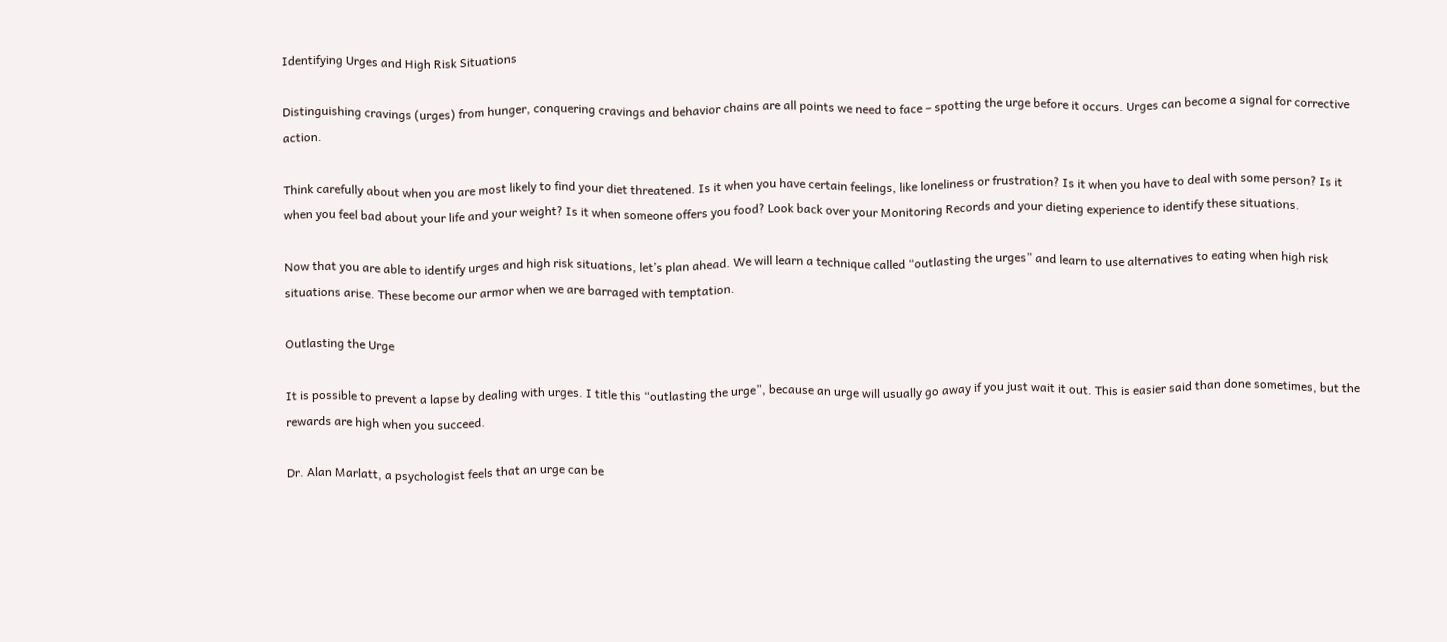Identifying Urges and High Risk Situations

Distinguishing cravings (urges) from hunger, conquering cravings and behavior chains are all points we need to face – spotting the urge before it occurs. Urges can become a signal for corrective action.

Think carefully about when you are most likely to find your diet threatened. Is it when you have certain feelings, like loneliness or frustration? Is it when you have to deal with some person? Is it when you feel bad about your life and your weight? Is it when someone offers you food? Look back over your Monitoring Records and your dieting experience to identify these situations.

Now that you are able to identify urges and high risk situations, let’s plan ahead. We will learn a technique called “outlasting the urges” and learn to use alternatives to eating when high risk situations arise. These become our armor when we are barraged with temptation.

Outlasting the Urge

It is possible to prevent a lapse by dealing with urges. I title this “outlasting the urge”, because an urge will usually go away if you just wait it out. This is easier said than done sometimes, but the rewards are high when you succeed.

Dr. Alan Marlatt, a psychologist feels that an urge can be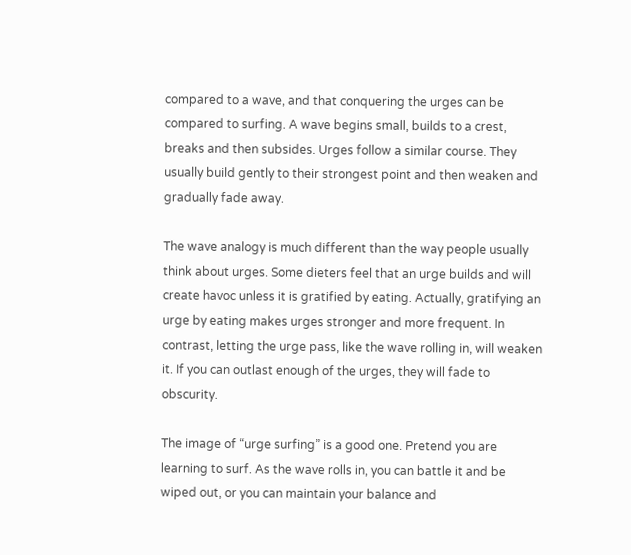compared to a wave, and that conquering the urges can be compared to surfing. A wave begins small, builds to a crest, breaks and then subsides. Urges follow a similar course. They usually build gently to their strongest point and then weaken and gradually fade away.

The wave analogy is much different than the way people usually think about urges. Some dieters feel that an urge builds and will create havoc unless it is gratified by eating. Actually, gratifying an urge by eating makes urges stronger and more frequent. In contrast, letting the urge pass, like the wave rolling in, will weaken it. If you can outlast enough of the urges, they will fade to obscurity.

The image of “urge surfing” is a good one. Pretend you are learning to surf. As the wave rolls in, you can battle it and be wiped out, or you can maintain your balance and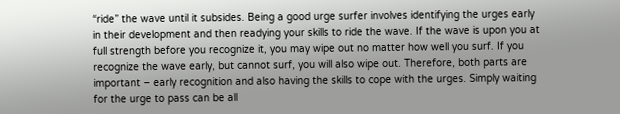“ride” the wave until it subsides. Being a good urge surfer involves identifying the urges early in their development and then readying your skills to ride the wave. If the wave is upon you at full strength before you recognize it, you may wipe out no matter how well you surf. If you recognize the wave early, but cannot surf, you will also wipe out. Therefore, both parts are important – early recognition and also having the skills to cope with the urges. Simply waiting for the urge to pass can be all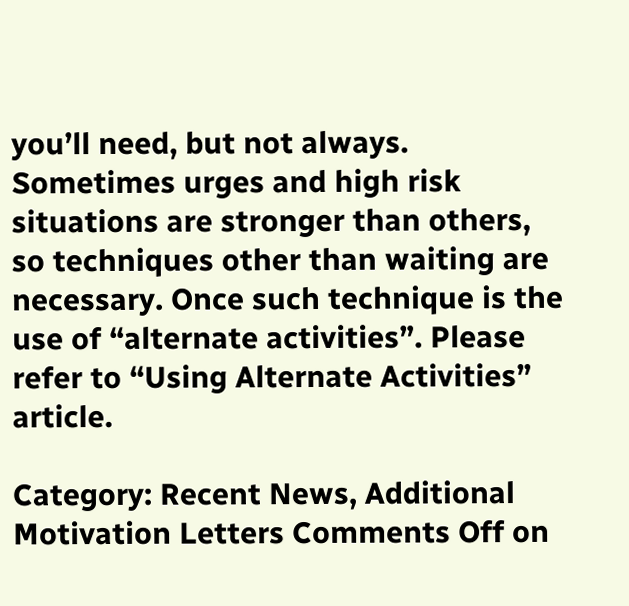you’ll need, but not always. Sometimes urges and high risk situations are stronger than others, so techniques other than waiting are necessary. Once such technique is the use of “alternate activities”. Please refer to “Using Alternate Activities” article.

Category: Recent News, Additional Motivation Letters Comments Off on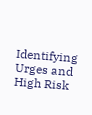Identifying Urges and High Risk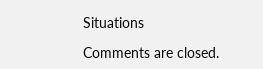Situations

Comments are closed.